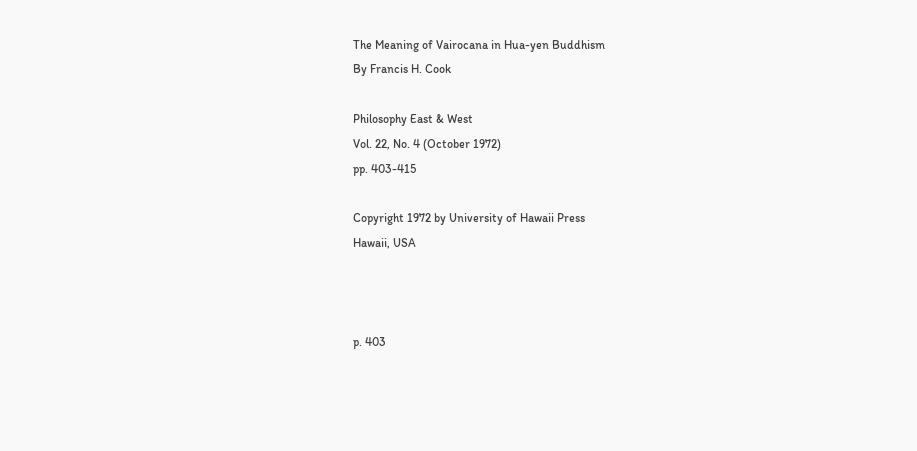The Meaning of Vairocana in Hua-yen Buddhism
By Francis H. Cook

Philosophy East & West
Vol. 22, No. 4 (October 1972)
pp. 403-415

Copyright 1972 by University of Hawaii Press
Hawaii, USA



p. 403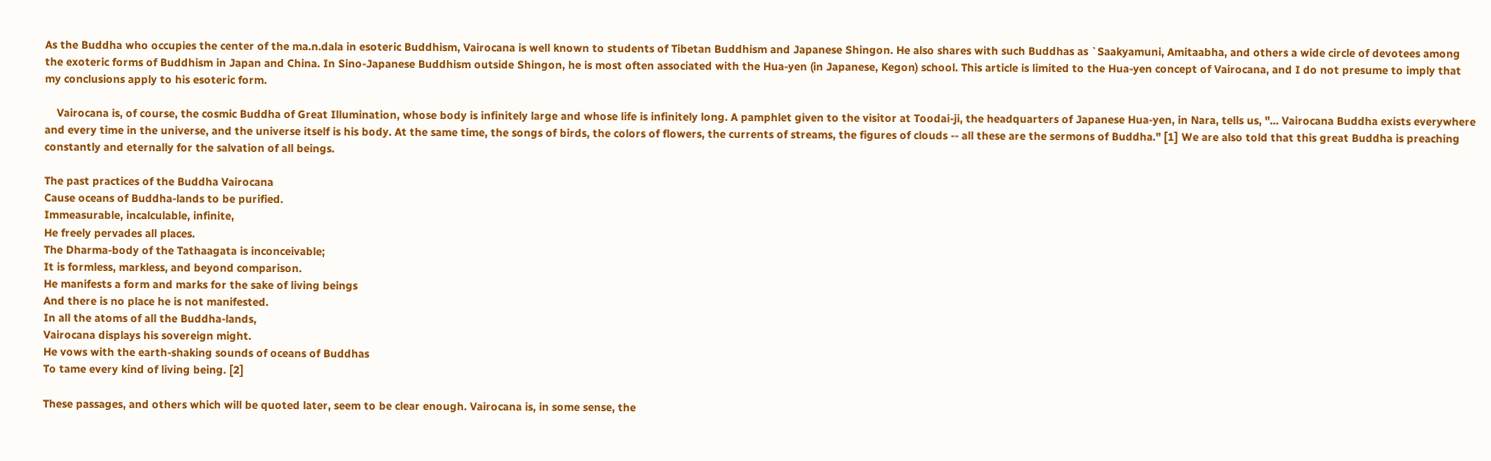As the Buddha who occupies the center of the ma.n.dala in esoteric Buddhism, Vairocana is well known to students of Tibetan Buddhism and Japanese Shingon. He also shares with such Buddhas as `Saakyamuni, Amitaabha, and others a wide circle of devotees among the exoteric forms of Buddhism in Japan and China. In Sino-Japanese Buddhism outside Shingon, he is most often associated with the Hua-yen (in Japanese, Kegon) school. This article is limited to the Hua-yen concept of Vairocana, and I do not presume to imply that my conclusions apply to his esoteric form.

    Vairocana is, of course, the cosmic Buddha of Great Illumination, whose body is infinitely large and whose life is infinitely long. A pamphlet given to the visitor at Toodai-ji, the headquarters of Japanese Hua-yen, in Nara, tells us, "... Vairocana Buddha exists everywhere and every time in the universe, and the universe itself is his body. At the same time, the songs of birds, the colors of flowers, the currents of streams, the figures of clouds -- all these are the sermons of Buddha." [1] We are also told that this great Buddha is preaching constantly and eternally for the salvation of all beings.

The past practices of the Buddha Vairocana
Cause oceans of Buddha-lands to be purified.
Immeasurable, incalculable, infinite,
He freely pervades all places.
The Dharma-body of the Tathaagata is inconceivable;
It is formless, markless, and beyond comparison.
He manifests a form and marks for the sake of living beings
And there is no place he is not manifested.
In all the atoms of all the Buddha-lands,
Vairocana displays his sovereign might.
He vows with the earth-shaking sounds of oceans of Buddhas
To tame every kind of living being. [2]

These passages, and others which will be quoted later, seem to be clear enough. Vairocana is, in some sense, the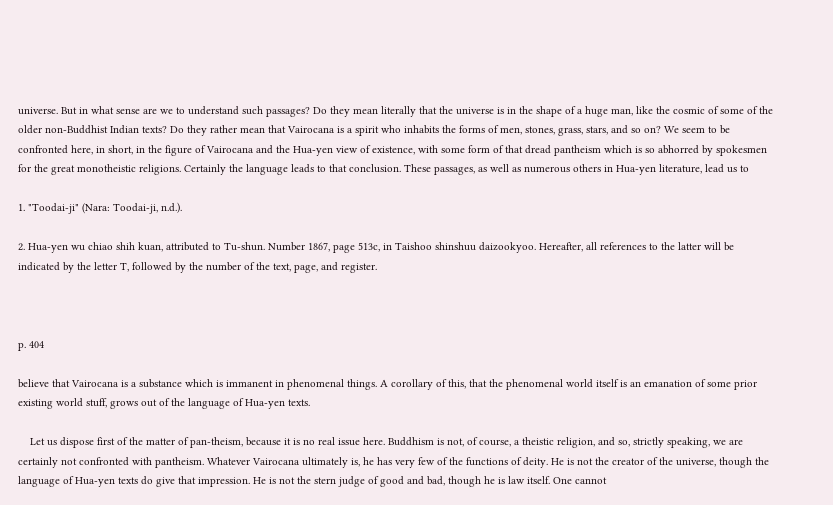universe. But in what sense are we to understand such passages? Do they mean literally that the universe is in the shape of a huge man, like the cosmic of some of the older non-Buddhist Indian texts? Do they rather mean that Vairocana is a spirit who inhabits the forms of men, stones, grass, stars, and so on? We seem to be confronted here, in short, in the figure of Vairocana and the Hua-yen view of existence, with some form of that dread pantheism which is so abhorred by spokesmen for the great monotheistic religions. Certainly the language leads to that conclusion. These passages, as well as numerous others in Hua-yen literature, lead us to

1. "Toodai-ji" (Nara: Toodai-ji, n.d.).

2. Hua-yen wu chiao shih kuan, attributed to Tu-shun. Number 1867, page 513c, in Taishoo shinshuu daizookyoo. Hereafter, all references to the latter will be indicated by the letter T, followed by the number of the text, page, and register.



p. 404

believe that Vairocana is a substance which is immanent in phenomenal things. A corollary of this, that the phenomenal world itself is an emanation of some prior existing world stuff, grows out of the language of Hua-yen texts.

    Let us dispose first of the matter of pan-theism, because it is no real issue here. Buddhism is not, of course, a theistic religion, and so, strictly speaking, we are certainly not confronted with pantheism. Whatever Vairocana ultimately is, he has very few of the functions of deity. He is not the creator of the universe, though the language of Hua-yen texts do give that impression. He is not the stern judge of good and bad, though he is law itself. One cannot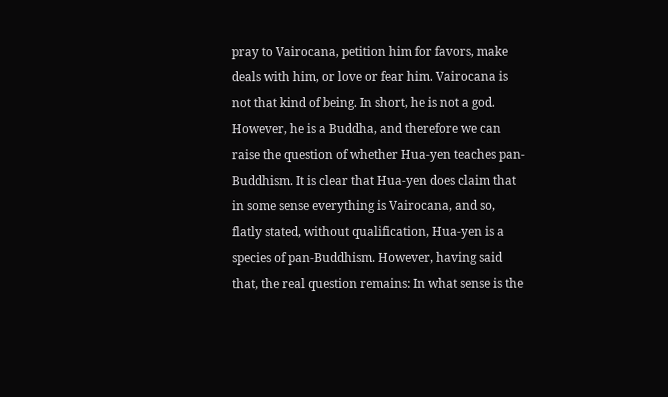pray to Vairocana, petition him for favors, make deals with him, or love or fear him. Vairocana is not that kind of being. In short, he is not a god. However, he is a Buddha, and therefore we can raise the question of whether Hua-yen teaches pan-Buddhism. It is clear that Hua-yen does claim that in some sense everything is Vairocana, and so, flatly stated, without qualification, Hua-yen is a species of pan-Buddhism. However, having said that, the real question remains: In what sense is the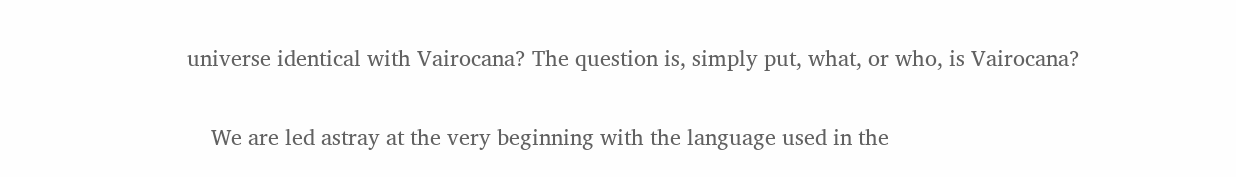universe identical with Vairocana? The question is, simply put, what, or who, is Vairocana?

    We are led astray at the very beginning with the language used in the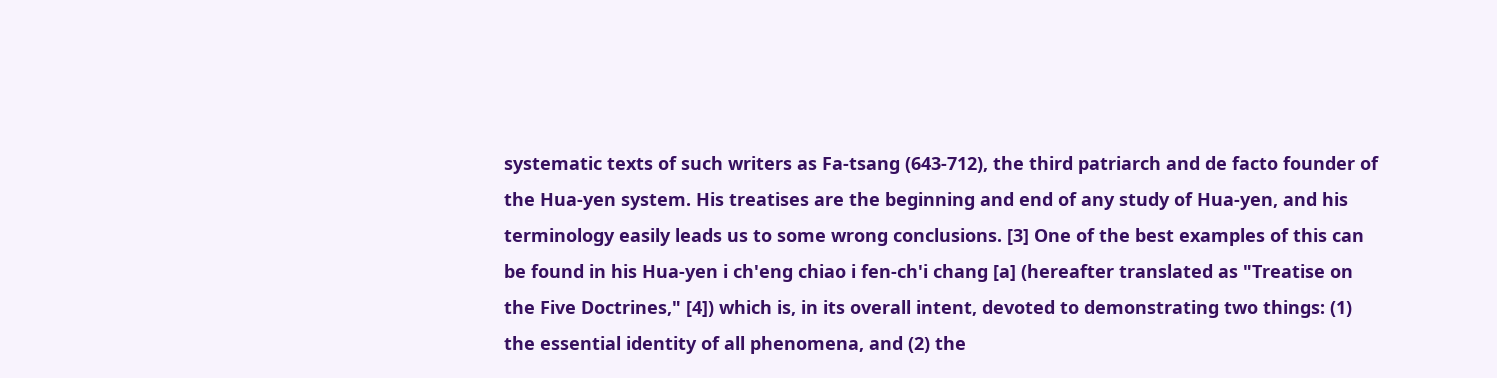systematic texts of such writers as Fa-tsang (643-712), the third patriarch and de facto founder of the Hua-yen system. His treatises are the beginning and end of any study of Hua-yen, and his terminology easily leads us to some wrong conclusions. [3] One of the best examples of this can be found in his Hua-yen i ch'eng chiao i fen-ch'i chang [a] (hereafter translated as "Treatise on the Five Doctrines," [4]) which is, in its overall intent, devoted to demonstrating two things: (1) the essential identity of all phenomena, and (2) the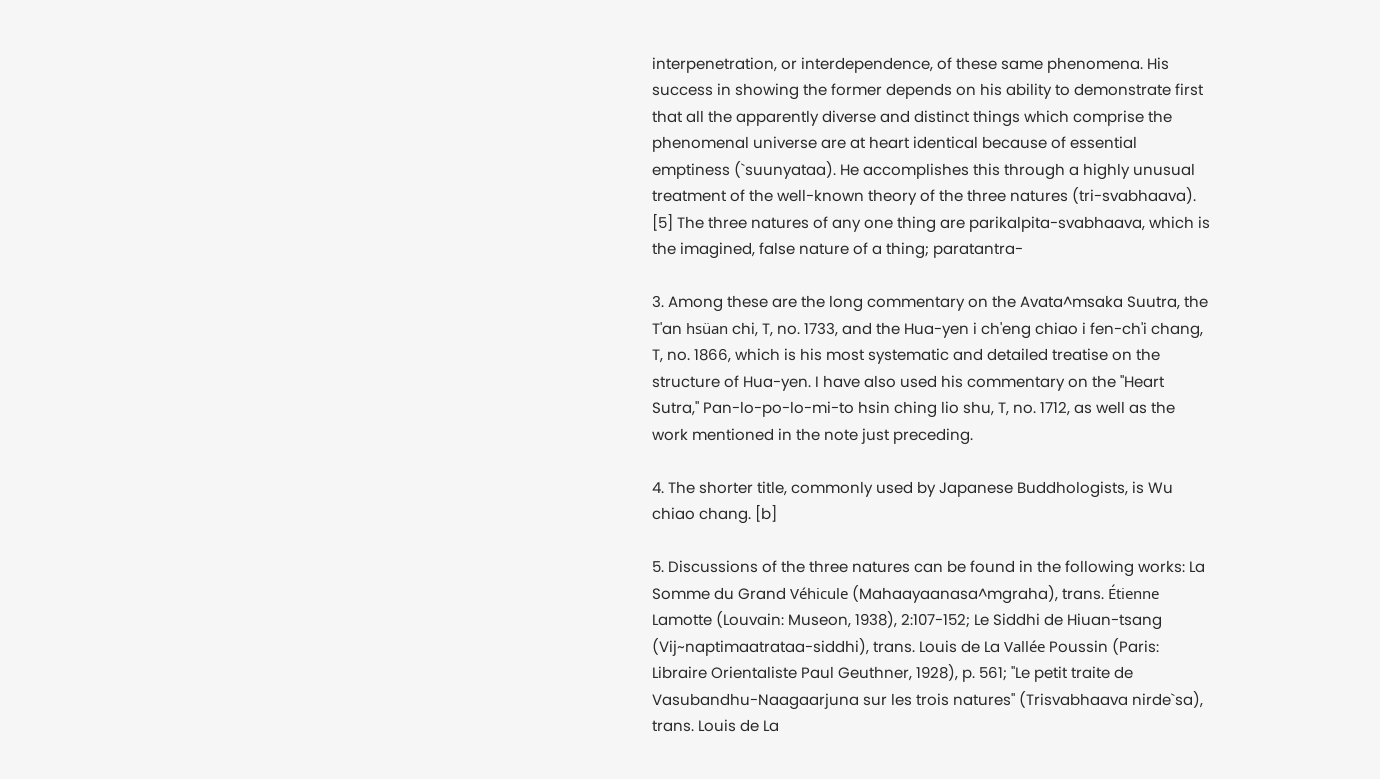interpenetration, or interdependence, of these same phenomena. His success in showing the former depends on his ability to demonstrate first that all the apparently diverse and distinct things which comprise the phenomenal universe are at heart identical because of essential emptiness (`suunyataa). He accomplishes this through a highly unusual treatment of the well-known theory of the three natures (tri-svabhaava). [5] The three natures of any one thing are parikalpita-svabhaava, which is the imagined, false nature of a thing; paratantra-

3. Among these are the long commentary on the Avata^msaka Suutra, the T'an hsüan chi, T, no. 1733, and the Hua-yen i ch'eng chiao i fen-ch'i chang, T, no. 1866, which is his most systematic and detailed treatise on the structure of Hua-yen. I have also used his commentary on the "Heart Sutra," Pan-lo-po-lo-mi-to hsin ching lio shu, T, no. 1712, as well as the work mentioned in the note just preceding.

4. The shorter title, commonly used by Japanese Buddhologists, is Wu chiao chang. [b]

5. Discussions of the three natures can be found in the following works: La Somme du Grand Véhicule (Mahaayaanasa^mgraha), trans. Étienne Lamotte (Louvain: Museon, 1938), 2:107-152; Le Siddhi de Hiuan-tsang (Vij~naptimaatrataa-siddhi), trans. Louis de La Vallée Poussin (Paris: Libraire Orientaliste Paul Geuthner, 1928), p. 561; "Le petit traite de Vasubandhu-Naagaarjuna sur les trois natures" (Trisvabhaava nirde`sa), trans. Louis de La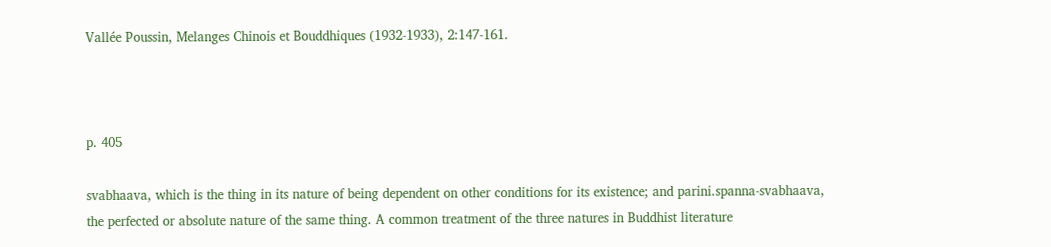Vallée Poussin, Melanges Chinois et Bouddhiques (1932-1933), 2:147-161.



p. 405

svabhaava, which is the thing in its nature of being dependent on other conditions for its existence; and parini.spanna-svabhaava, the perfected or absolute nature of the same thing. A common treatment of the three natures in Buddhist literature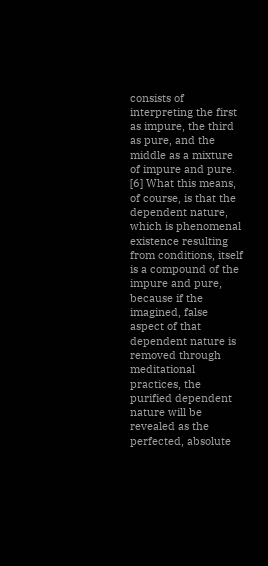consists of interpreting the first as impure, the third as pure, and the middle as a mixture of impure and pure. [6] What this means, of course, is that the dependent nature, which is phenomenal existence resulting from conditions, itself is a compound of the impure and pure, because if the imagined, false aspect of that dependent nature is removed through meditational practices, the purified dependent nature will be revealed as the perfected, absolute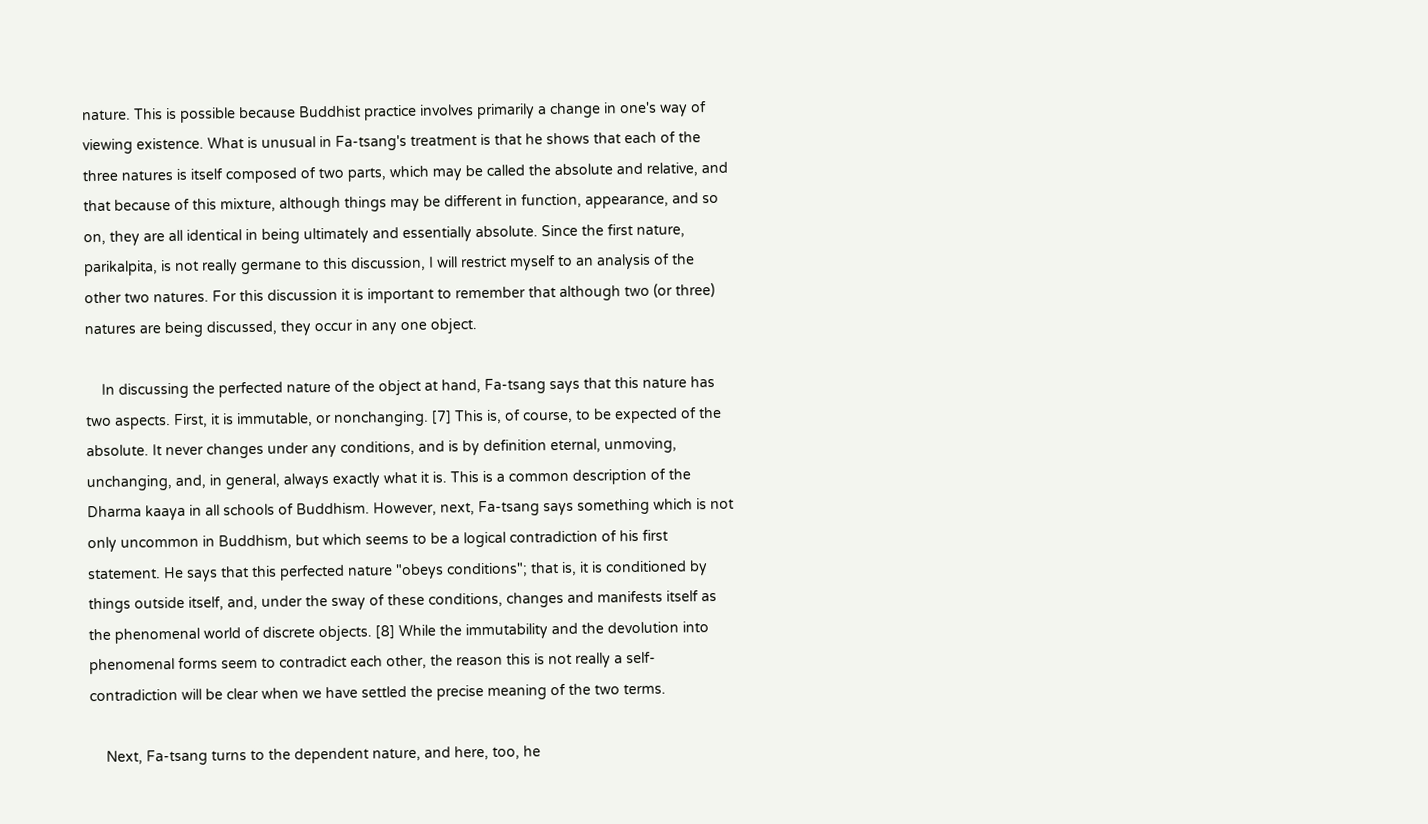nature. This is possible because Buddhist practice involves primarily a change in one's way of viewing existence. What is unusual in Fa-tsang's treatment is that he shows that each of the three natures is itself composed of two parts, which may be called the absolute and relative, and that because of this mixture, although things may be different in function, appearance, and so on, they are all identical in being ultimately and essentially absolute. Since the first nature, parikalpita, is not really germane to this discussion, I will restrict myself to an analysis of the other two natures. For this discussion it is important to remember that although two (or three) natures are being discussed, they occur in any one object.

    In discussing the perfected nature of the object at hand, Fa-tsang says that this nature has two aspects. First, it is immutable, or nonchanging. [7] This is, of course, to be expected of the absolute. It never changes under any conditions, and is by definition eternal, unmoving, unchanging, and, in general, always exactly what it is. This is a common description of the Dharma kaaya in all schools of Buddhism. However, next, Fa-tsang says something which is not only uncommon in Buddhism, but which seems to be a logical contradiction of his first statement. He says that this perfected nature "obeys conditions"; that is, it is conditioned by things outside itself, and, under the sway of these conditions, changes and manifests itself as the phenomenal world of discrete objects. [8] While the immutability and the devolution into phenomenal forms seem to contradict each other, the reason this is not really a self-contradiction will be clear when we have settled the precise meaning of the two terms.

    Next, Fa-tsang turns to the dependent nature, and here, too, he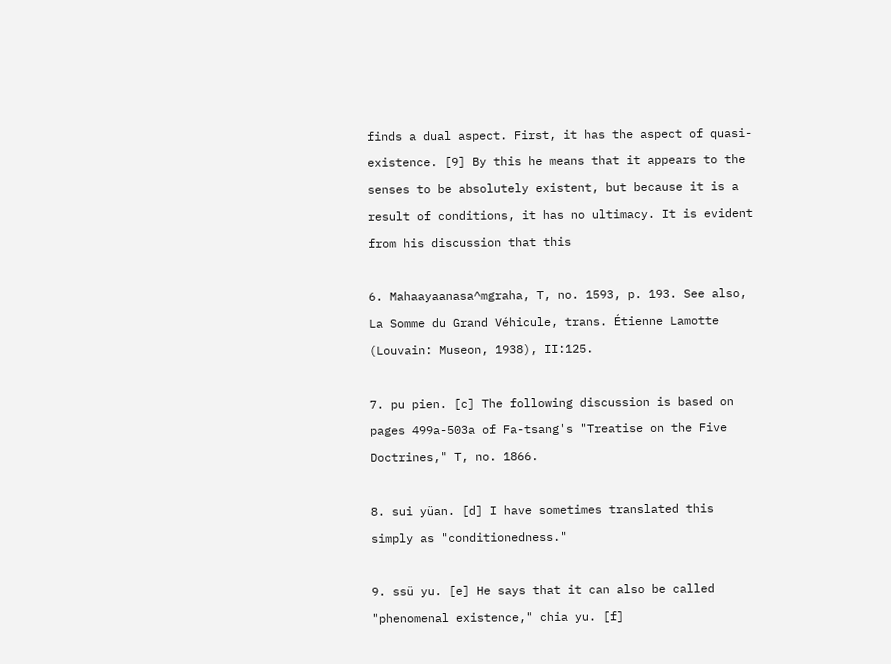finds a dual aspect. First, it has the aspect of quasi-existence. [9] By this he means that it appears to the senses to be absolutely existent, but because it is a result of conditions, it has no ultimacy. It is evident from his discussion that this

6. Mahaayaanasa^mgraha, T, no. 1593, p. 193. See also, La Somme du Grand Véhicule, trans. Étienne Lamotte (Louvain: Museon, 1938), II:125.

7. pu pien. [c] The following discussion is based on pages 499a-503a of Fa-tsang's "Treatise on the Five Doctrines," T, no. 1866.

8. sui yüan. [d] I have sometimes translated this simply as "conditionedness."

9. ssü yu. [e] He says that it can also be called "phenomenal existence," chia yu. [f]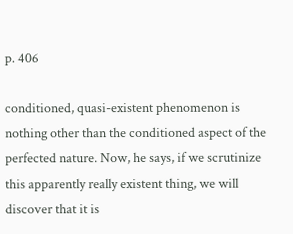p. 406

conditioned, quasi-existent phenomenon is nothing other than the conditioned aspect of the perfected nature. Now, he says, if we scrutinize this apparently really existent thing, we will discover that it is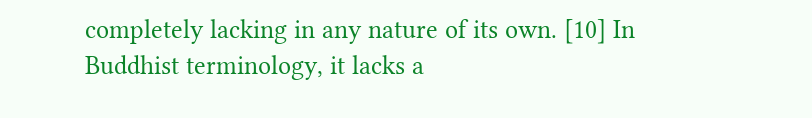completely lacking in any nature of its own. [10] In Buddhist terminology, it lacks a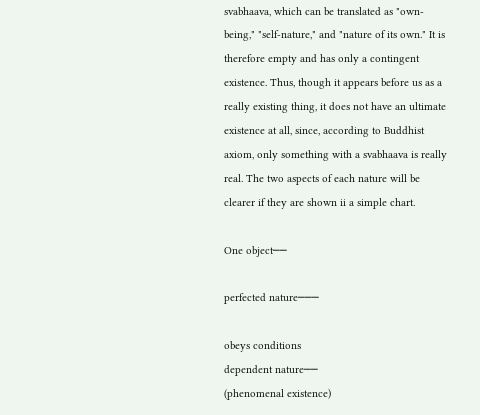svabhaava, which can be translated as "own-being," "self-nature," and "nature of its own." It is therefore empty and has only a contingent existence. Thus, though it appears before us as a really existing thing, it does not have an ultimate existence at all, since, according to Buddhist axiom, only something with a svabhaava is really real. The two aspects of each nature will be clearer if they are shown ii a simple chart.

One object──

perfected nature───

obeys conditions
dependent nature──
(phenomenal existence)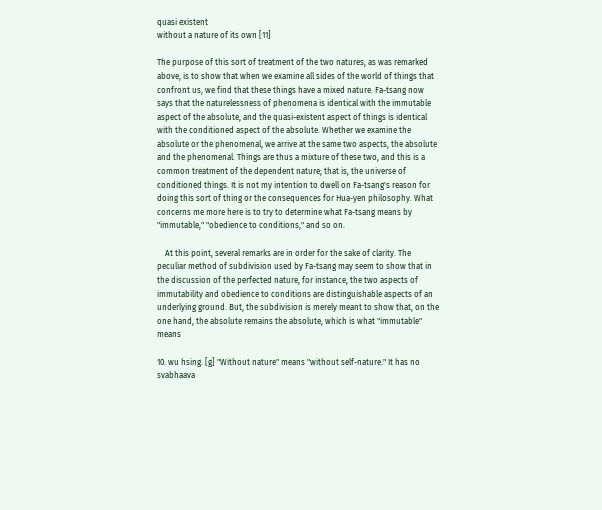quasi existent
without a nature of its own [11]

The purpose of this sort of treatment of the two natures, as was remarked above, is to show that when we examine all sides of the world of things that confront us, we find that these things have a mixed nature. Fa-tsang now says that the naturelessness of phenomena is identical with the immutable aspect of the absolute, and the quasi-existent aspect of things is identical with the conditioned aspect of the absolute. Whether we examine the absolute or the phenomenal, we arrive at the same two aspects, the absolute and the phenomenal. Things are thus a mixture of these two, and this is a common treatment of the dependent nature; that is, the universe of conditioned things. It is not my intention to dwell on Fa-tsang's reason for doing this sort of thing or the consequences for Hua-yen philosophy. What concerns me more here is to try to determine what Fa-tsang means by "immutable," "obedience to conditions," and so on.

    At this point, several remarks are in order for the sake of clarity. The peculiar method of subdivision used by Fa-tsang may seem to show that in the discussion of the perfected nature, for instance, the two aspects of immutability and obedience to conditions are distinguishable aspects of an underlying ground. But, the subdivision is merely meant to show that, on the one hand, the absolute remains the absolute, which is what "immutable" means

10. wu hsing. [g] "Without nature" means "without self-nature." It has no svabhaava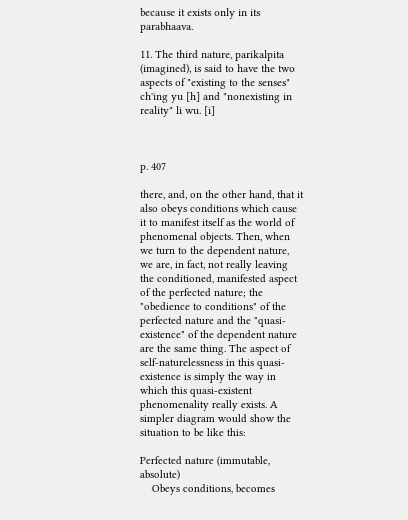because it exists only in its parabhaava.

11. The third nature, parikalpita (imagined), is said to have the two aspects of "existing to the senses" ch'ing yu [h] and "nonexisting in reality" li wu. [i]



p. 407

there, and, on the other hand, that it also obeys conditions which cause it to manifest itself as the world of phenomenal objects. Then, when we turn to the dependent nature, we are, in fact, not really leaving the conditioned, manifested aspect of the perfected nature; the "obedience to conditions" of the perfected nature and the "quasi-existence" of the dependent nature are the same thing. The aspect of self-naturelessness in this quasi-existence is simply the way in which this quasi-existent phenomenality really exists. A simpler diagram would show the situation to be like this:

Perfected nature (immutable, absolute)
    Obeys conditions, becomes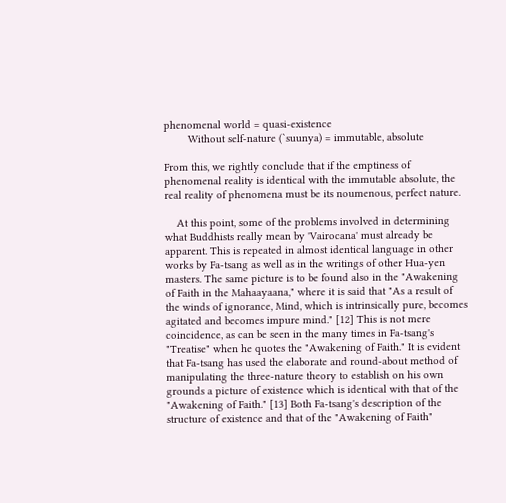phenomenal world = quasi-existence
        Without self-nature (`suunya) = immutable, absolute

From this, we rightly conclude that if the emptiness of phenomenal reality is identical with the immutable absolute, the real reality of phenomena must be its noumenous, perfect nature.

    At this point, some of the problems involved in determining what Buddhists really mean by 'Vairocana' must already be apparent. This is repeated in almost identical language in other works by Fa-tsang as well as in the writings of other Hua-yen masters. The same picture is to be found also in the "Awakening of Faith in the Mahaayaana," where it is said that "As a result of the winds of ignorance, Mind, which is intrinsically pure, becomes agitated and becomes impure mind." [12] This is not mere coincidence, as can be seen in the many times in Fa-tsang's "Treatise" when he quotes the "Awakening of Faith." It is evident that Fa-tsang has used the elaborate and round-about method of manipulating the three-nature theory to establish on his own grounds a picture of existence which is identical with that of the "Awakening of Faith." [13] Both Fa-tsang's description of the structure of existence and that of the "Awakening of Faith"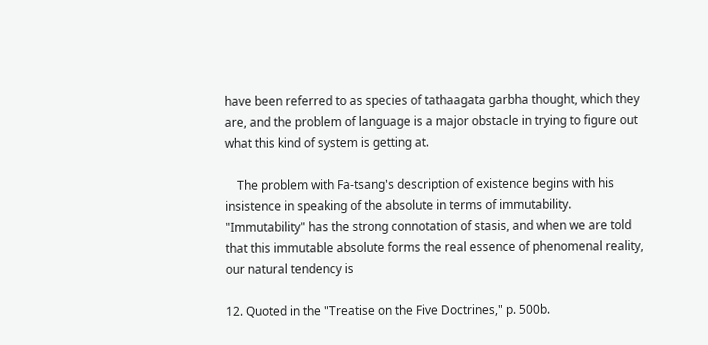have been referred to as species of tathaagata garbha thought, which they are, and the problem of language is a major obstacle in trying to figure out what this kind of system is getting at.

    The problem with Fa-tsang's description of existence begins with his insistence in speaking of the absolute in terms of immutability. "Immutability" has the strong connotation of stasis, and when we are told that this immutable absolute forms the real essence of phenomenal reality, our natural tendency is

12. Quoted in the "Treatise on the Five Doctrines," p. 500b.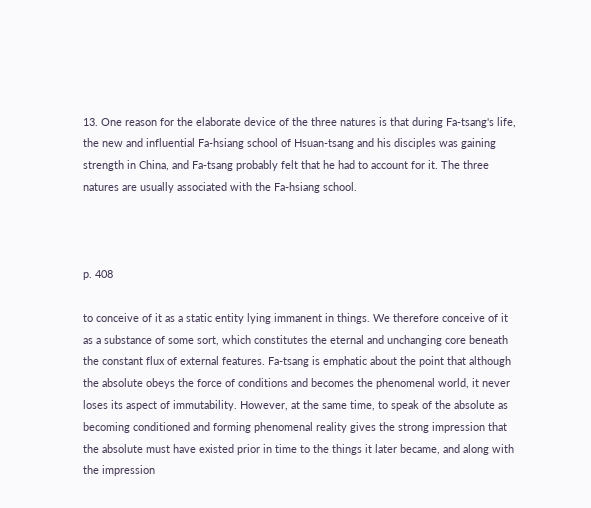13. One reason for the elaborate device of the three natures is that during Fa-tsang's life, the new and influential Fa-hsiang school of Hsuan-tsang and his disciples was gaining strength in China, and Fa-tsang probably felt that he had to account for it. The three natures are usually associated with the Fa-hsiang school.



p. 408

to conceive of it as a static entity lying immanent in things. We therefore conceive of it as a substance of some sort, which constitutes the eternal and unchanging core beneath the constant flux of external features. Fa-tsang is emphatic about the point that although the absolute obeys the force of conditions and becomes the phenomenal world, it never loses its aspect of immutability. However, at the same time, to speak of the absolute as becoming conditioned and forming phenomenal reality gives the strong impression that the absolute must have existed prior in time to the things it later became, and along with the impression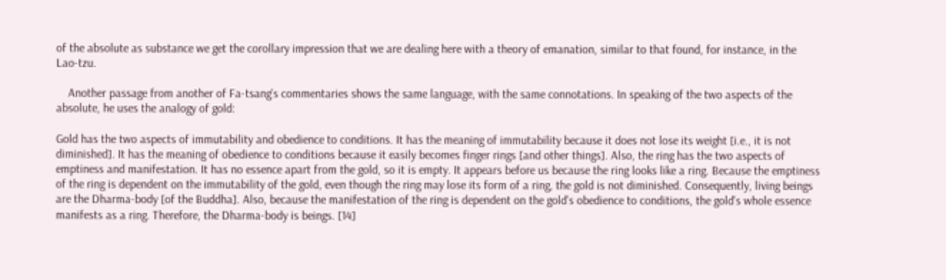of the absolute as substance we get the corollary impression that we are dealing here with a theory of emanation, similar to that found, for instance, in the Lao-tzu.

    Another passage from another of Fa-tsang's commentaries shows the same language, with the same connotations. In speaking of the two aspects of the absolute, he uses the analogy of gold:

Gold has the two aspects of immutability and obedience to conditions. It has the meaning of immutability because it does not lose its weight [i.e., it is not diminished]. It has the meaning of obedience to conditions because it easily becomes finger rings [and other things]. Also, the ring has the two aspects of emptiness and manifestation. It has no essence apart from the gold, so it is empty. It appears before us because the ring looks like a ring. Because the emptiness of the ring is dependent on the immutability of the gold, even though the ring may lose its form of a ring, the gold is not diminished. Consequently, living beings are the Dharma-body [of the Buddha]. Also, because the manifestation of the ring is dependent on the gold's obedience to conditions, the gold's whole essence manifests as a ring. Therefore, the Dharma-body is beings. [14]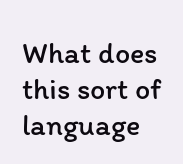What does this sort of language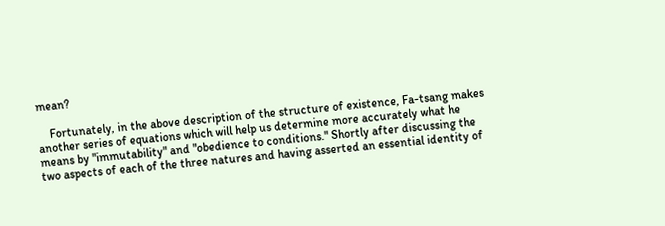mean?

    Fortunately, in the above description of the structure of existence, Fa-tsang makes another series of equations which will help us determine more accurately what he means by "immutability" and "obedience to conditions." Shortly after discussing the two aspects of each of the three natures and having asserted an essential identity of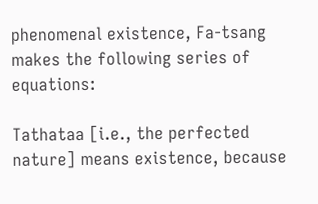phenomenal existence, Fa-tsang makes the following series of equations:

Tathataa [i.e., the perfected nature] means existence, because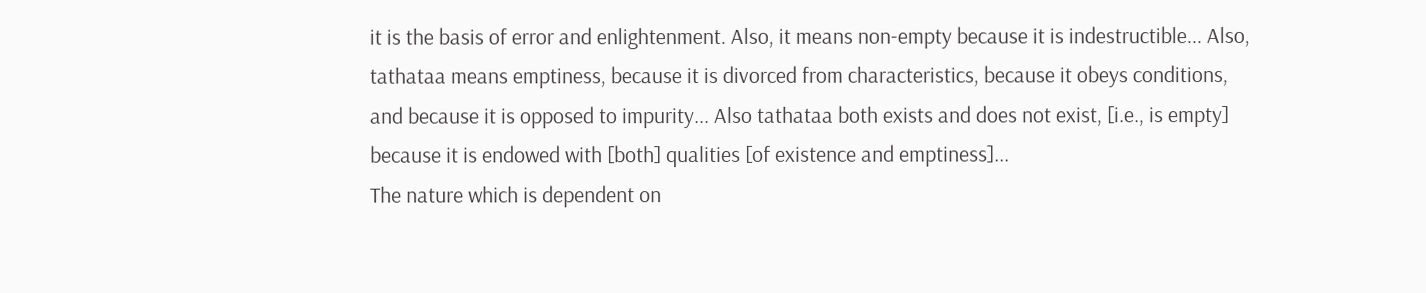it is the basis of error and enlightenment. Also, it means non-empty because it is indestructible... Also, tathataa means emptiness, because it is divorced from characteristics, because it obeys conditions, and because it is opposed to impurity... Also tathataa both exists and does not exist, [i.e., is empty] because it is endowed with [both] qualities [of existence and emptiness]...
The nature which is dependent on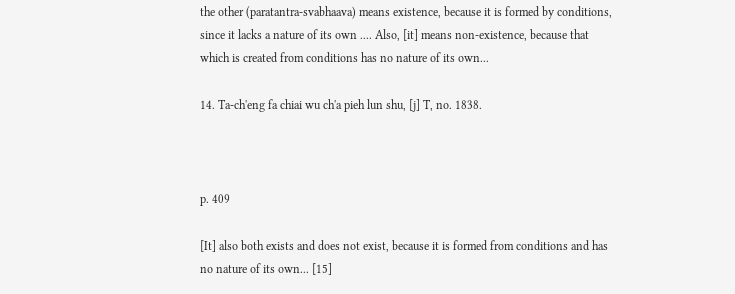the other (paratantra-svabhaava) means existence, because it is formed by conditions, since it lacks a nature of its own .... Also, [it] means non-existence, because that which is created from conditions has no nature of its own...

14. Ta-ch'eng fa chiai wu ch'a pieh lun shu, [j] T, no. 1838.



p. 409

[It] also both exists and does not exist, because it is formed from conditions and has no nature of its own... [15]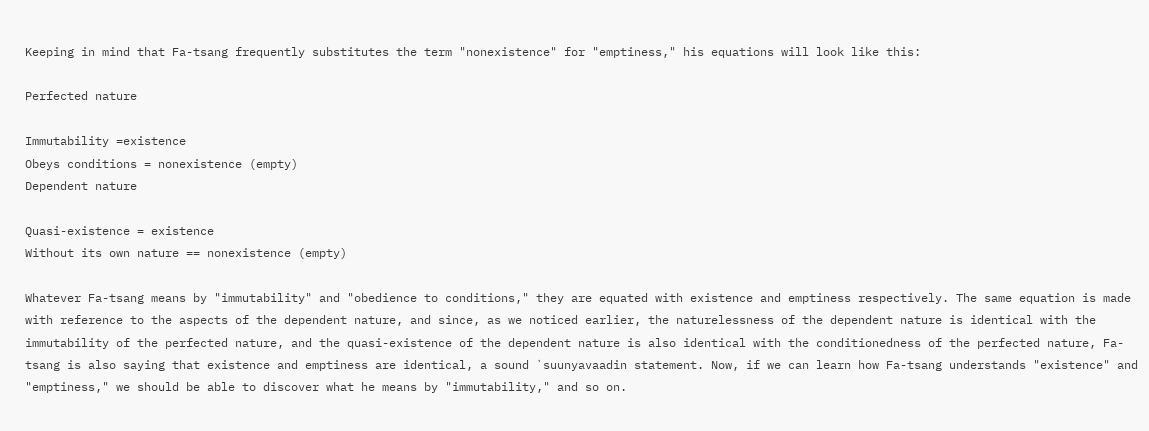Keeping in mind that Fa-tsang frequently substitutes the term "nonexistence" for "emptiness," his equations will look like this:

Perfected nature

Immutability =existence
Obeys conditions = nonexistence (empty)
Dependent nature

Quasi-existence = existence
Without its own nature == nonexistence (empty)

Whatever Fa-tsang means by "immutability" and "obedience to conditions," they are equated with existence and emptiness respectively. The same equation is made with reference to the aspects of the dependent nature, and since, as we noticed earlier, the naturelessness of the dependent nature is identical with the immutability of the perfected nature, and the quasi-existence of the dependent nature is also identical with the conditionedness of the perfected nature, Fa-tsang is also saying that existence and emptiness are identical, a sound `suunyavaadin statement. Now, if we can learn how Fa-tsang understands "existence" and "emptiness," we should be able to discover what he means by "immutability," and so on.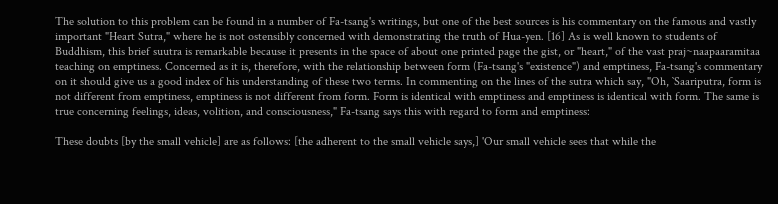The solution to this problem can be found in a number of Fa-tsang's writings, but one of the best sources is his commentary on the famous and vastly important "Heart Sutra," where he is not ostensibly concerned with demonstrating the truth of Hua-yen. [16] As is well known to students of Buddhism, this brief suutra is remarkable because it presents in the space of about one printed page the gist, or "heart," of the vast praj~naapaaramitaa teaching on emptiness. Concerned as it is, therefore, with the relationship between form (Fa-tsang's "existence") and emptiness, Fa-tsang's commentary on it should give us a good index of his understanding of these two terms. In commenting on the lines of the sutra which say, "Oh, `Saariputra, form is not different from emptiness, emptiness is not different from form. Form is identical with emptiness and emptiness is identical with form. The same is true concerning feelings, ideas, volition, and consciousness," Fa-tsang says this with regard to form and emptiness:

These doubts [by the small vehicle] are as follows: [the adherent to the small vehicle says,] 'Our small vehicle sees that while the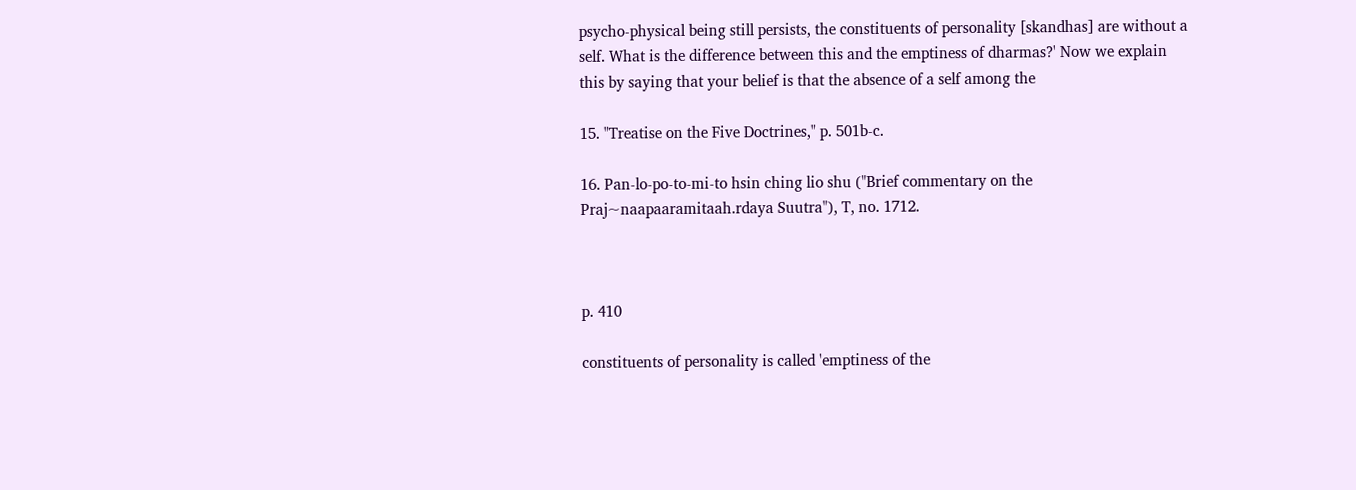psycho-physical being still persists, the constituents of personality [skandhas] are without a self. What is the difference between this and the emptiness of dharmas?' Now we explain this by saying that your belief is that the absence of a self among the

15. "Treatise on the Five Doctrines," p. 501b-c.

16. Pan-lo-po-to-mi-to hsin ching lio shu ("Brief commentary on the Praj~naapaaramitaah.rdaya Suutra"), T, no. 1712.



p. 410

constituents of personality is called 'emptiness of the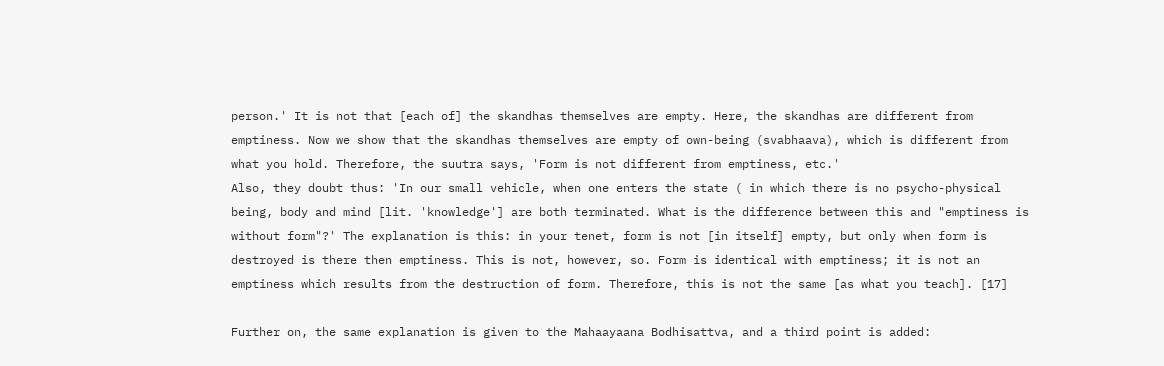person.' It is not that [each of] the skandhas themselves are empty. Here, the skandhas are different from emptiness. Now we show that the skandhas themselves are empty of own-being (svabhaava), which is different from what you hold. Therefore, the suutra says, 'Form is not different from emptiness, etc.'
Also, they doubt thus: 'In our small vehicle, when one enters the state ( in which there is no psycho-physical being, body and mind [lit. 'knowledge'] are both terminated. What is the difference between this and "emptiness is without form"?' The explanation is this: in your tenet, form is not [in itself] empty, but only when form is destroyed is there then emptiness. This is not, however, so. Form is identical with emptiness; it is not an emptiness which results from the destruction of form. Therefore, this is not the same [as what you teach]. [17]

Further on, the same explanation is given to the Mahaayaana Bodhisattva, and a third point is added: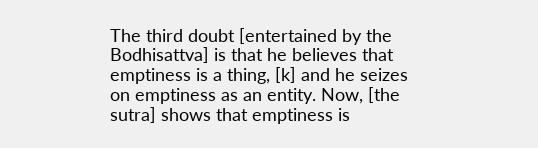The third doubt [entertained by the Bodhisattva] is that he believes that emptiness is a thing, [k] and he seizes on emptiness as an entity. Now, [the sutra] shows that emptiness is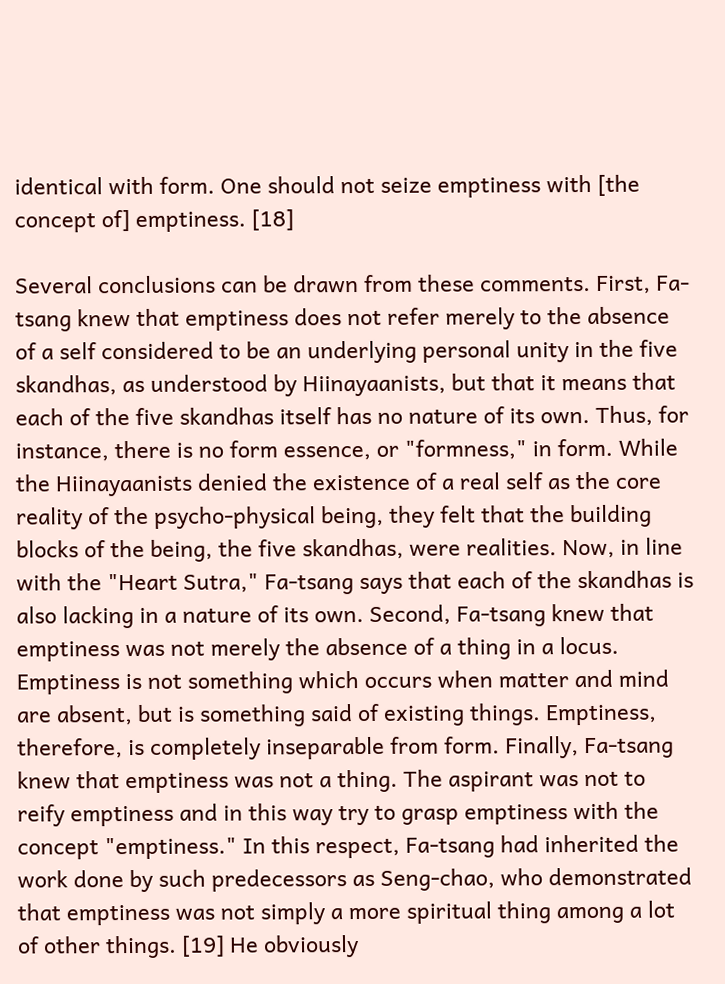identical with form. One should not seize emptiness with [the concept of] emptiness. [18]

Several conclusions can be drawn from these comments. First, Fa-tsang knew that emptiness does not refer merely to the absence of a self considered to be an underlying personal unity in the five skandhas, as understood by Hiinayaanists, but that it means that each of the five skandhas itself has no nature of its own. Thus, for instance, there is no form essence, or "formness," in form. While the Hiinayaanists denied the existence of a real self as the core reality of the psycho-physical being, they felt that the building blocks of the being, the five skandhas, were realities. Now, in line with the "Heart Sutra," Fa-tsang says that each of the skandhas is also lacking in a nature of its own. Second, Fa-tsang knew that emptiness was not merely the absence of a thing in a locus. Emptiness is not something which occurs when matter and mind are absent, but is something said of existing things. Emptiness, therefore, is completely inseparable from form. Finally, Fa-tsang knew that emptiness was not a thing. The aspirant was not to reify emptiness and in this way try to grasp emptiness with the concept "emptiness." In this respect, Fa-tsang had inherited the work done by such predecessors as Seng-chao, who demonstrated that emptiness was not simply a more spiritual thing among a lot of other things. [19] He obviously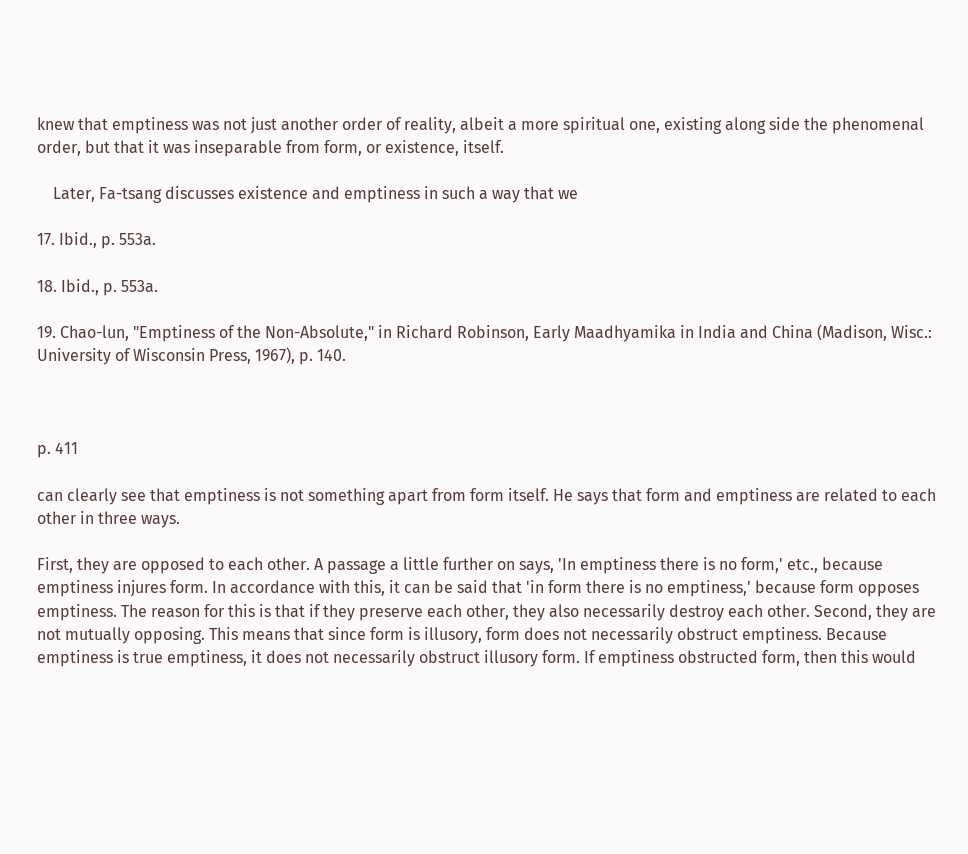knew that emptiness was not just another order of reality, albeit a more spiritual one, existing along side the phenomenal order, but that it was inseparable from form, or existence, itself.

    Later, Fa-tsang discusses existence and emptiness in such a way that we

17. Ibid., p. 553a.

18. Ibid., p. 553a.

19. Chao-lun, "Emptiness of the Non-Absolute," in Richard Robinson, Early Maadhyamika in India and China (Madison, Wisc.: University of Wisconsin Press, 1967), p. 140.



p. 411

can clearly see that emptiness is not something apart from form itself. He says that form and emptiness are related to each other in three ways.

First, they are opposed to each other. A passage a little further on says, 'In emptiness there is no form,' etc., because emptiness injures form. In accordance with this, it can be said that 'in form there is no emptiness,' because form opposes emptiness. The reason for this is that if they preserve each other, they also necessarily destroy each other. Second, they are not mutually opposing. This means that since form is illusory, form does not necessarily obstruct emptiness. Because emptiness is true emptiness, it does not necessarily obstruct illusory form. If emptiness obstructed form, then this would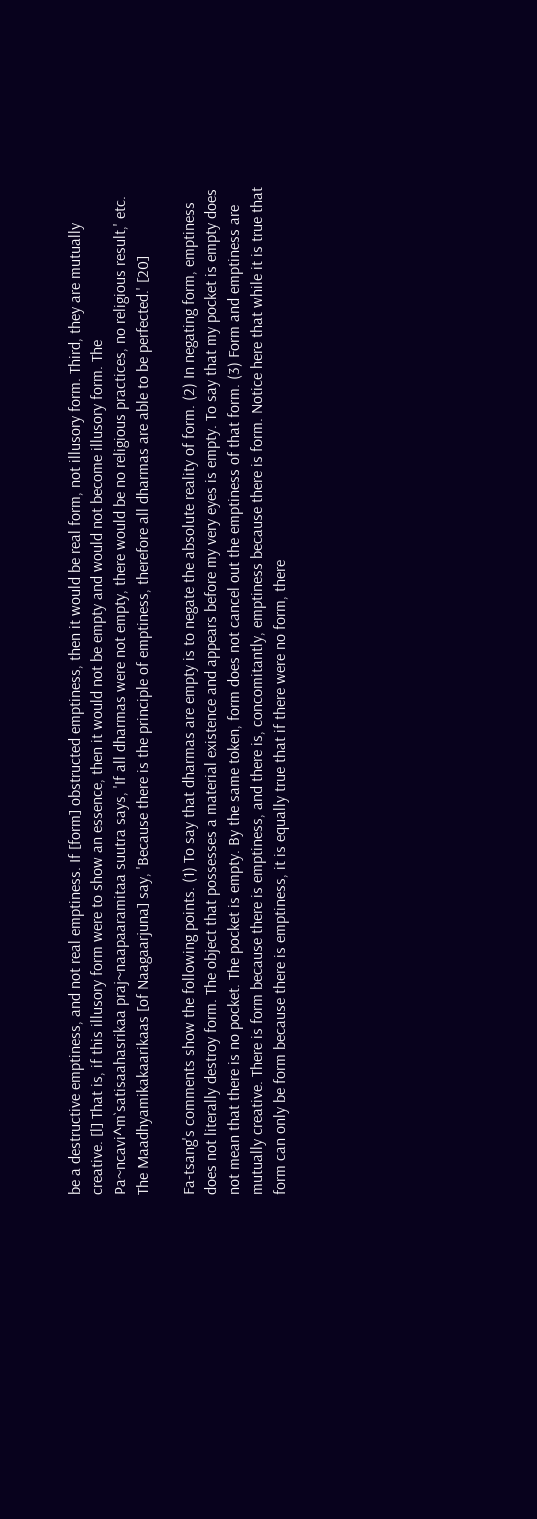be a destructive emptiness, and not real emptiness. If [form] obstructed emptiness, then it would be real form, not illusory form. Third, they are mutually creative. [l] That is, if this illusory form were to show an essence, then it would not be empty and would not become illusory form. The Pa~ncavi^m`satisaahasrikaa praj~naapaaramitaa suutra says, 'If all dharmas were not empty, there would be no religious practices, no religious result,' etc. The Maadhyamikakaarikaas [of Naagaarjuna] say, 'Because there is the principle of emptiness, therefore all dharmas are able to be perfected.' [20]

Fa-tsang's comments show the following points. (1) To say that dharmas are empty is to negate the absolute reality of form. (2) In negating form, emptiness does not literally destroy form. The object that possesses a material existence and appears before my very eyes is empty. To say that my pocket is empty does not mean that there is no pocket. The pocket is empty. By the same token, form does not cancel out the emptiness of that form. (3) Form and emptiness are mutually creative. There is form because there is emptiness, and there is, concomitantly, emptiness because there is form. Notice here that while it is true that form can only be form because there is emptiness, it is equally true that if there were no form, there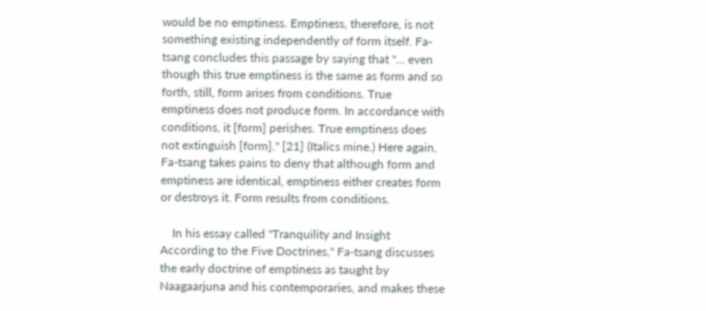would be no emptiness. Emptiness, therefore, is not something existing independently of form itself. Fa-tsang concludes this passage by saying that "... even though this true emptiness is the same as form and so forth, still, form arises from conditions. True emptiness does not produce form. In accordance with conditions, it [form] perishes. True emptiness does not extinguish [form]." [21] (Italics mine.) Here again, Fa-tsang takes pains to deny that although form and emptiness are identical, emptiness either creates form or destroys it. Form results from conditions.

    In his essay called "Tranquility and Insight According to the Five Doctrines," Fa-tsang discusses the early doctrine of emptiness as taught by Naagaarjuna and his contemporaries, and makes these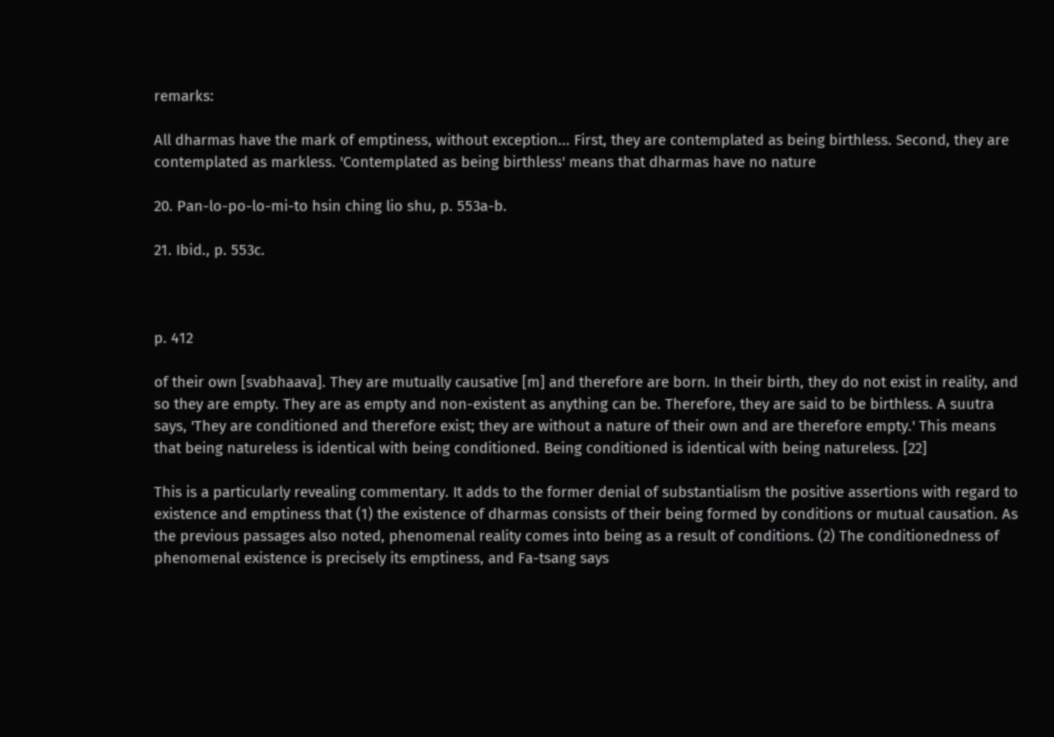remarks:

All dharmas have the mark of emptiness, without exception... First, they are contemplated as being birthless. Second, they are contemplated as markless. 'Contemplated as being birthless' means that dharmas have no nature

20. Pan-lo-po-lo-mi-to hsin ching lio shu, p. 553a-b.

21. Ibid., p. 553c.



p. 412

of their own [svabhaava]. They are mutually causative [m] and therefore are born. In their birth, they do not exist in reality, and so they are empty. They are as empty and non-existent as anything can be. Therefore, they are said to be birthless. A suutra says, 'They are conditioned and therefore exist; they are without a nature of their own and are therefore empty.' This means that being natureless is identical with being conditioned. Being conditioned is identical with being natureless. [22]

This is a particularly revealing commentary. It adds to the former denial of substantialism the positive assertions with regard to existence and emptiness that (1) the existence of dharmas consists of their being formed by conditions or mutual causation. As the previous passages also noted, phenomenal reality comes into being as a result of conditions. (2) The conditionedness of phenomenal existence is precisely its emptiness, and Fa-tsang says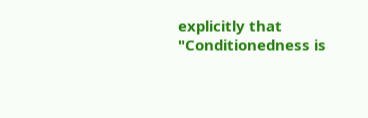explicitly that "Conditionedness is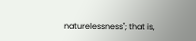naturelessness"; that is,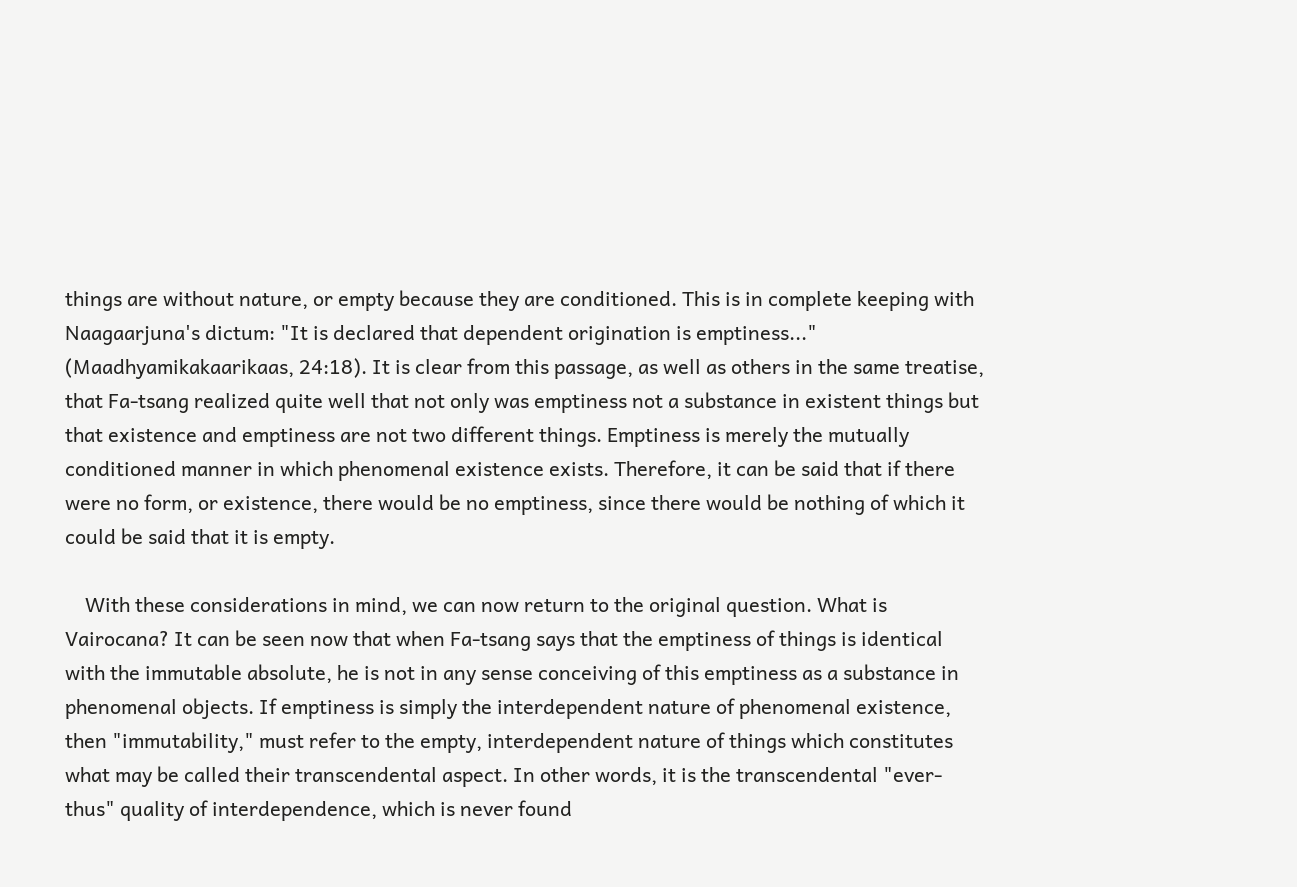things are without nature, or empty because they are conditioned. This is in complete keeping with Naagaarjuna's dictum: "It is declared that dependent origination is emptiness..." (Maadhyamikakaarikaas, 24:18). It is clear from this passage, as well as others in the same treatise, that Fa-tsang realized quite well that not only was emptiness not a substance in existent things but that existence and emptiness are not two different things. Emptiness is merely the mutually conditioned manner in which phenomenal existence exists. Therefore, it can be said that if there were no form, or existence, there would be no emptiness, since there would be nothing of which it could be said that it is empty.

    With these considerations in mind, we can now return to the original question. What is Vairocana? It can be seen now that when Fa-tsang says that the emptiness of things is identical with the immutable absolute, he is not in any sense conceiving of this emptiness as a substance in phenomenal objects. If emptiness is simply the interdependent nature of phenomenal existence, then "immutability," must refer to the empty, interdependent nature of things which constitutes what may be called their transcendental aspect. In other words, it is the transcendental "ever-thus" quality of interdependence, which is never found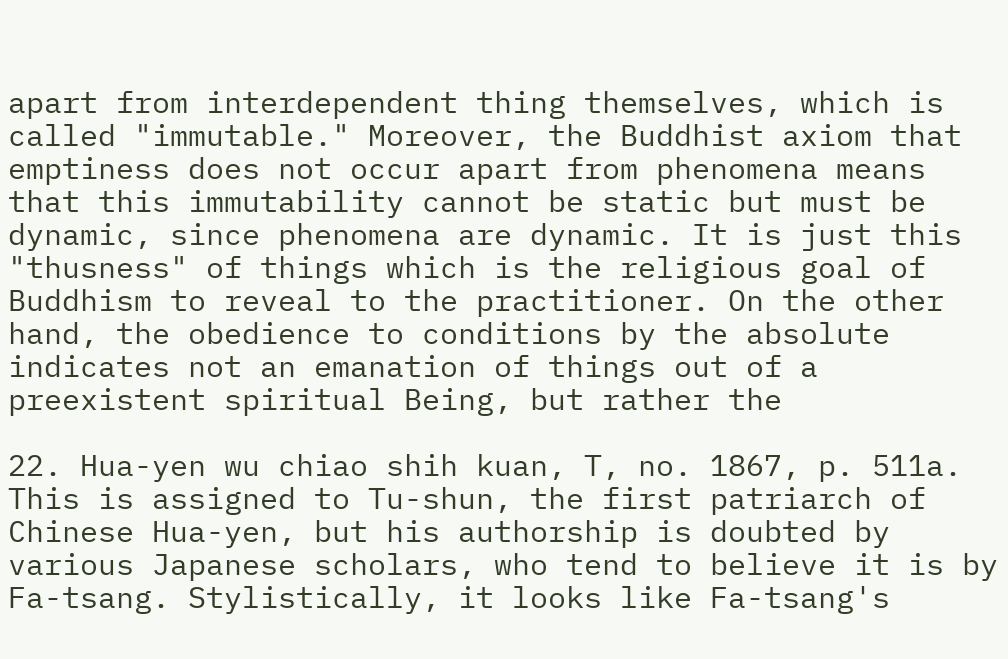apart from interdependent thing themselves, which is called "immutable." Moreover, the Buddhist axiom that emptiness does not occur apart from phenomena means that this immutability cannot be static but must be dynamic, since phenomena are dynamic. It is just this "thusness" of things which is the religious goal of Buddhism to reveal to the practitioner. On the other hand, the obedience to conditions by the absolute indicates not an emanation of things out of a preexistent spiritual Being, but rather the

22. Hua-yen wu chiao shih kuan, T, no. 1867, p. 511a. This is assigned to Tu-shun, the first patriarch of Chinese Hua-yen, but his authorship is doubted by various Japanese scholars, who tend to believe it is by Fa-tsang. Stylistically, it looks like Fa-tsang's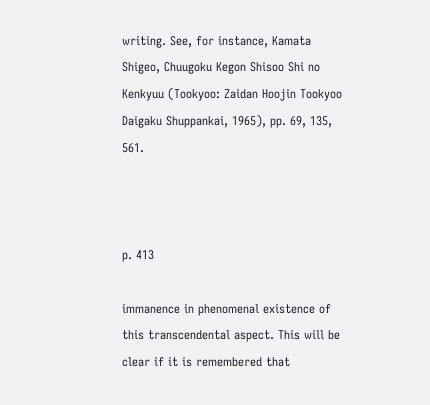writing. See, for instance, Kamata Shigeo, Chuugoku Kegon Shisoo Shi no Kenkyuu (Tookyoo: Zaidan Hoojin Tookyoo Daigaku Shuppankai, 1965), pp. 69, 135, 561.



p. 413

immanence in phenomenal existence of this transcendental aspect. This will be clear if it is remembered that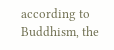according to Buddhism, the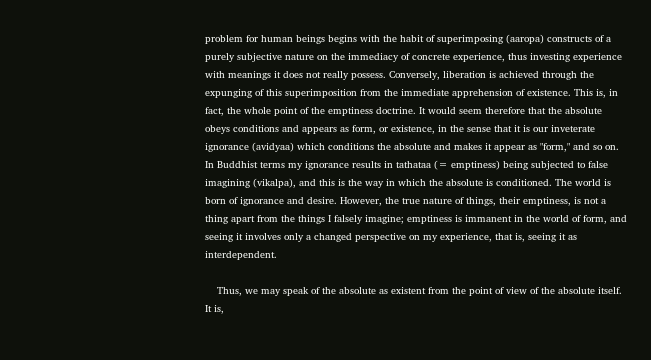problem for human beings begins with the habit of superimposing (aaropa) constructs of a purely subjective nature on the immediacy of concrete experience, thus investing experience with meanings it does not really possess. Conversely, liberation is achieved through the expunging of this superimposition from the immediate apprehension of existence. This is, in fact, the whole point of the emptiness doctrine. It would seem therefore that the absolute obeys conditions and appears as form, or existence, in the sense that it is our inveterate ignorance (avidyaa) which conditions the absolute and makes it appear as "form," and so on. In Buddhist terms my ignorance results in tathataa (= emptiness) being subjected to false imagining (vikalpa), and this is the way in which the absolute is conditioned. The world is born of ignorance and desire. However, the true nature of things, their emptiness, is not a thing apart from the things I falsely imagine; emptiness is immanent in the world of form, and seeing it involves only a changed perspective on my experience, that is, seeing it as interdependent.

    Thus, we may speak of the absolute as existent from the point of view of the absolute itself. It is,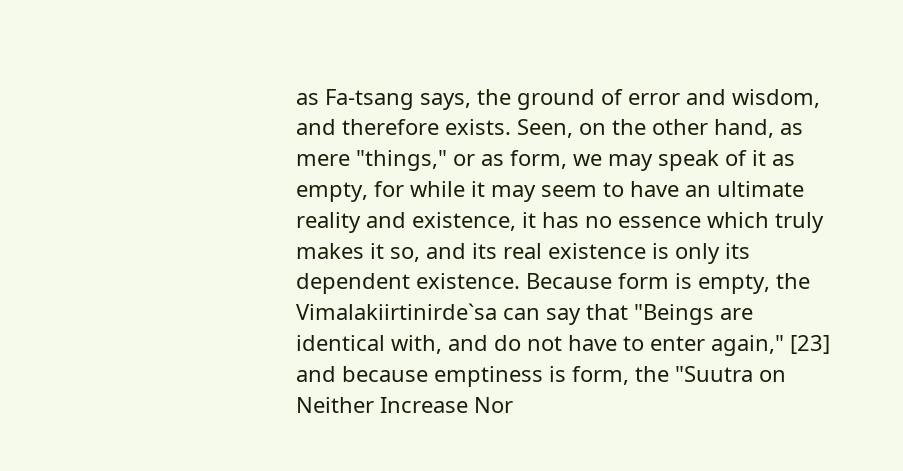as Fa-tsang says, the ground of error and wisdom, and therefore exists. Seen, on the other hand, as mere "things," or as form, we may speak of it as empty, for while it may seem to have an ultimate reality and existence, it has no essence which truly makes it so, and its real existence is only its dependent existence. Because form is empty, the Vimalakiirtinirde`sa can say that "Beings are identical with, and do not have to enter again," [23] and because emptiness is form, the "Suutra on Neither Increase Nor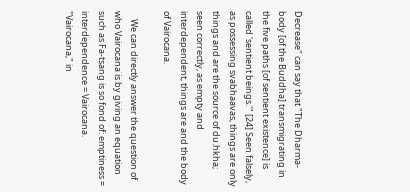Decrease" can say that "The Dharma-body [of the Buddha] transmigrating in the five paths [of sentient existence] is called 'sentient beings.'" [24] Seen falsely, as possessing svabhaavas, things are only things and are the source of du.hkha; seen correctly, as empty and interdependent, things are and the body of Vairocana.

    We can directly answer the question of who Vairocana is by giving an equation such as Fa-tsang is so fond of: emptiness = interdependence = Vairocana. "Vairocana," in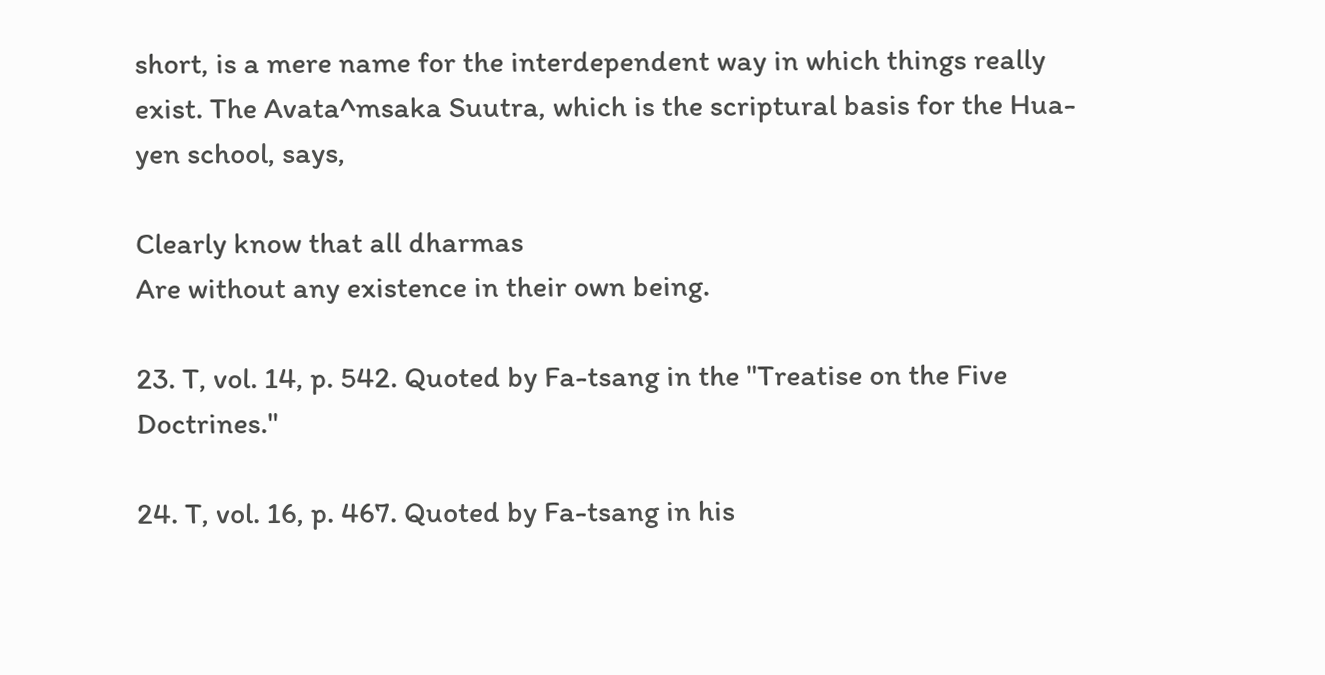short, is a mere name for the interdependent way in which things really exist. The Avata^msaka Suutra, which is the scriptural basis for the Hua-yen school, says,

Clearly know that all dharmas
Are without any existence in their own being.

23. T, vol. 14, p. 542. Quoted by Fa-tsang in the "Treatise on the Five Doctrines."

24. T, vol. 16, p. 467. Quoted by Fa-tsang in his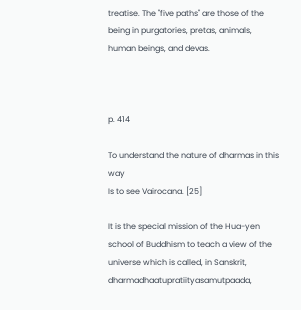treatise. The "five paths" are those of the being in purgatories, pretas, animals, human beings, and devas.



p. 414

To understand the nature of dharmas in this way
Is to see Vairocana. [25]

It is the special mission of the Hua-yen school of Buddhism to teach a view of the universe which is called, in Sanskrit, dharmadhaatupratiityasamutpaada,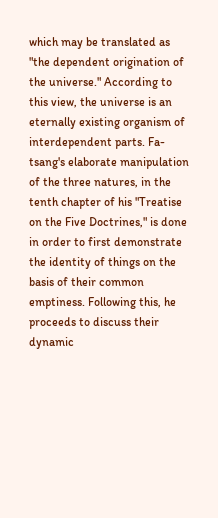which may be translated as "the dependent origination of the universe." According to this view, the universe is an eternally existing organism of interdependent parts. Fa-tsang's elaborate manipulation of the three natures, in the tenth chapter of his "Treatise on the Five Doctrines," is done in order to first demonstrate the identity of things on the basis of their common emptiness. Following this, he proceeds to discuss their dynamic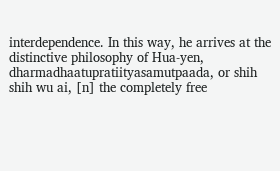interdependence. In this way, he arrives at the distinctive philosophy of Hua-yen, dharmadhaatupratiityasamutpaada, or shih shih wu ai, [n] the completely free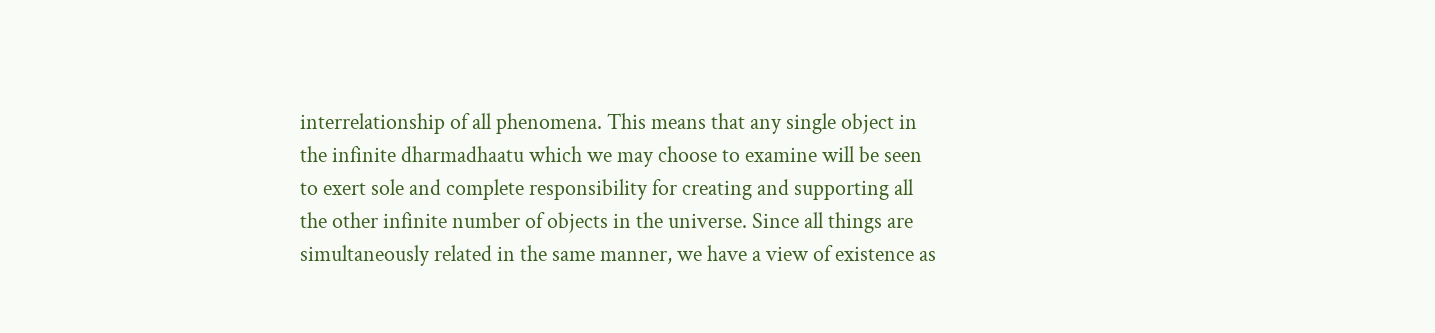interrelationship of all phenomena. This means that any single object in the infinite dharmadhaatu which we may choose to examine will be seen to exert sole and complete responsibility for creating and supporting all the other infinite number of objects in the universe. Since all things are simultaneously related in the same manner, we have a view of existence as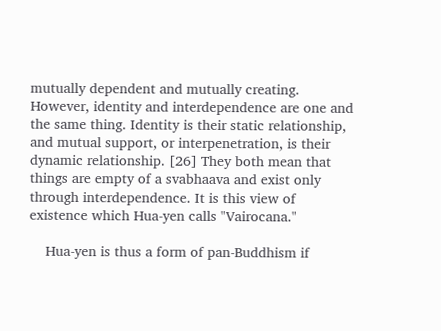mutually dependent and mutually creating. However, identity and interdependence are one and the same thing. Identity is their static relationship, and mutual support, or interpenetration, is their dynamic relationship. [26] They both mean that things are empty of a svabhaava and exist only through interdependence. It is this view of existence which Hua-yen calls "Vairocana."

    Hua-yen is thus a form of pan-Buddhism if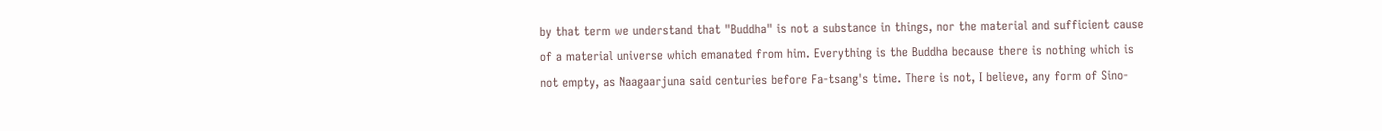by that term we understand that "Buddha" is not a substance in things, nor the material and sufficient cause of a material universe which emanated from him. Everything is the Buddha because there is nothing which is not empty, as Naagaarjuna said centuries before Fa-tsang's time. There is not, I believe, any form of Sino-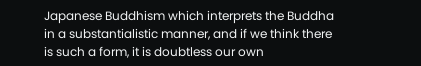Japanese Buddhism which interprets the Buddha in a substantialistic manner, and if we think there is such a form, it is doubtless our own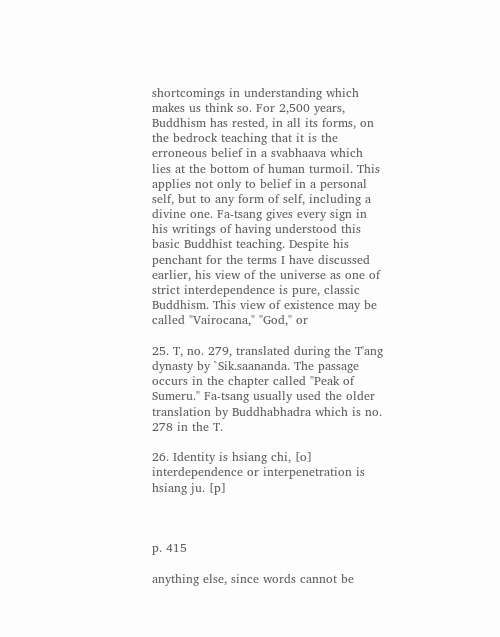shortcomings in understanding which makes us think so. For 2,500 years, Buddhism has rested, in all its forms, on the bedrock teaching that it is the erroneous belief in a svabhaava which lies at the bottom of human turmoil. This applies not only to belief in a personal self, but to any form of self, including a divine one. Fa-tsang gives every sign in his writings of having understood this basic Buddhist teaching. Despite his penchant for the terms I have discussed earlier, his view of the universe as one of strict interdependence is pure, classic Buddhism. This view of existence may be called "Vairocana," "God," or

25. T, no. 279, translated during the T'ang dynasty by `Sik.saananda. The passage occurs in the chapter called "Peak of Sumeru." Fa-tsang usually used the older translation by Buddhabhadra which is no. 278 in the T.

26. Identity is hsiang chi, [o] interdependence or interpenetration is hsiang ju. [p]



p. 415

anything else, since words cannot be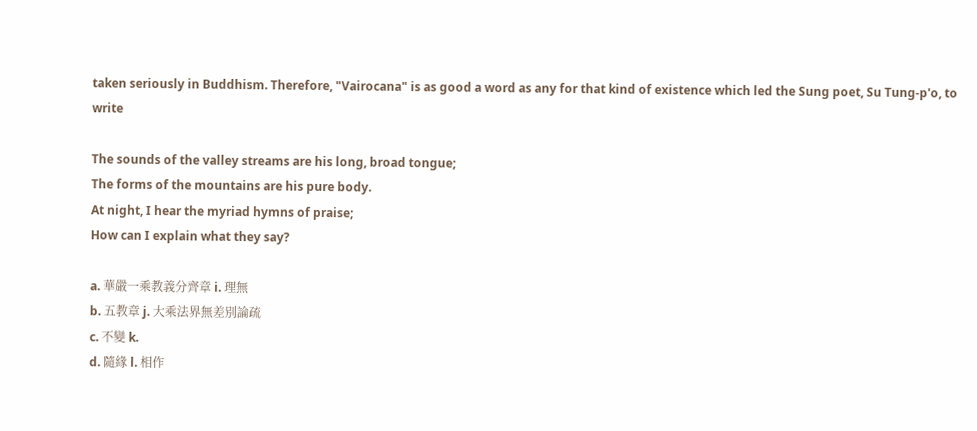taken seriously in Buddhism. Therefore, "Vairocana" is as good a word as any for that kind of existence which led the Sung poet, Su Tung-p'o, to write

The sounds of the valley streams are his long, broad tongue;
The forms of the mountains are his pure body.
At night, I hear the myriad hymns of praise;
How can I explain what they say?

a. 華嚴一乘教義分齊章 i. 理無
b. 五教章 j. 大乘法界無差別論疏
c. 不變 k.
d. 隨緣 l. 相作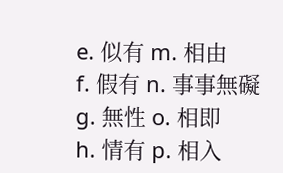e. 似有 m. 相由
f. 假有 n. 事事無礙
g. 無性 o. 相即
h. 情有 p. 相入